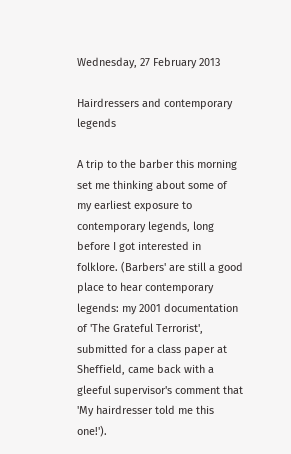Wednesday, 27 February 2013

Hairdressers and contemporary legends

A trip to the barber this morning set me thinking about some of my earliest exposure to contemporary legends, long before I got interested in folklore. (Barbers' are still a good place to hear contemporary legends: my 2001 documentation of 'The Grateful Terrorist', submitted for a class paper at Sheffield, came back with a gleeful supervisor's comment that 'My hairdresser told me this one!').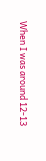When I was around 12-13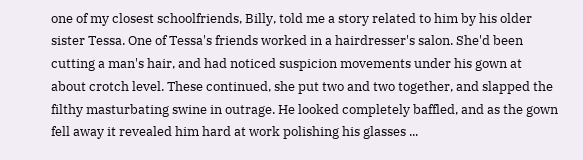one of my closest schoolfriends, Billy, told me a story related to him by his older sister Tessa. One of Tessa's friends worked in a hairdresser's salon. She'd been cutting a man's hair, and had noticed suspicion movements under his gown at about crotch level. These continued, she put two and two together, and slapped the filthy masturbating swine in outrage. He looked completely baffled, and as the gown fell away it revealed him hard at work polishing his glasses ...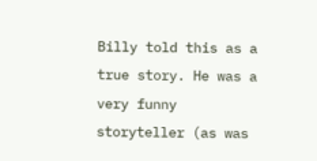Billy told this as a true story. He was a very funny storyteller (as was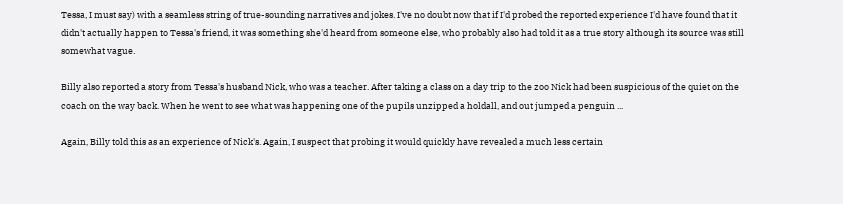Tessa, I must say) with a seamless string of true-sounding narratives and jokes. I've no doubt now that if I'd probed the reported experience I'd have found that it didn't actually happen to Tessa's friend, it was something she'd heard from someone else, who probably also had told it as a true story although its source was still somewhat vague.

Billy also reported a story from Tessa's husband Nick, who was a teacher. After taking a class on a day trip to the zoo Nick had been suspicious of the quiet on the coach on the way back. When he went to see what was happening one of the pupils unzipped a holdall, and out jumped a penguin ...

Again, Billy told this as an experience of Nick's. Again, I suspect that probing it would quickly have revealed a much less certain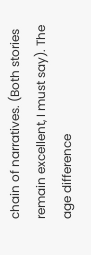chain of narratives. (Both stories remain excellent, I must say). The age difference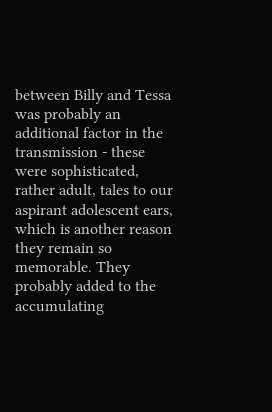between Billy and Tessa was probably an additional factor in the transmission - these were sophisticated, rather adult, tales to our aspirant adolescent ears, which is another reason they remain so memorable. They probably added to the accumulating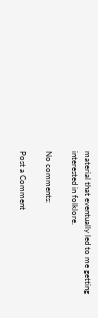material that eventually led to me getting interested in folklore.

No comments:

Post a Comment